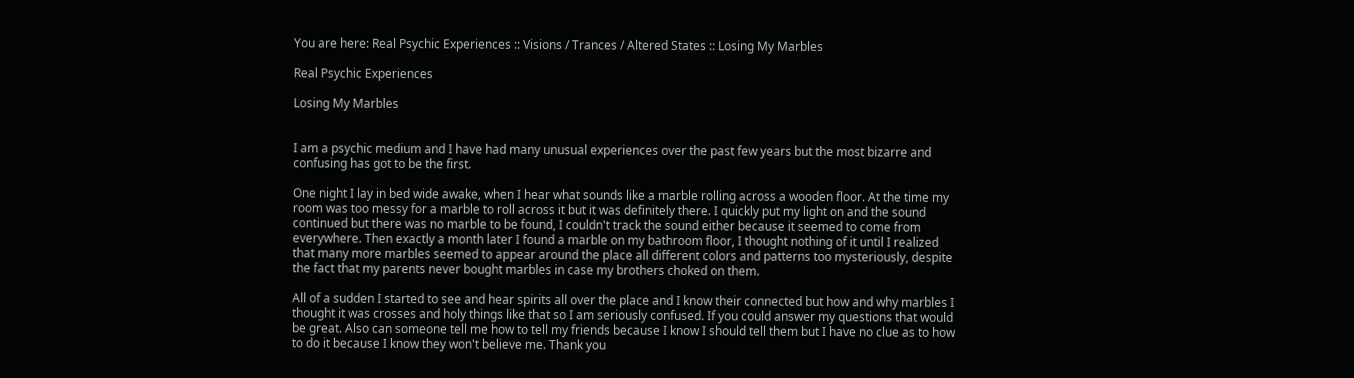You are here: Real Psychic Experiences :: Visions / Trances / Altered States :: Losing My Marbles

Real Psychic Experiences

Losing My Marbles


I am a psychic medium and I have had many unusual experiences over the past few years but the most bizarre and confusing has got to be the first.

One night I lay in bed wide awake, when I hear what sounds like a marble rolling across a wooden floor. At the time my room was too messy for a marble to roll across it but it was definitely there. I quickly put my light on and the sound continued but there was no marble to be found, I couldn't track the sound either because it seemed to come from everywhere. Then exactly a month later I found a marble on my bathroom floor, I thought nothing of it until I realized that many more marbles seemed to appear around the place all different colors and patterns too mysteriously, despite the fact that my parents never bought marbles in case my brothers choked on them.

All of a sudden I started to see and hear spirits all over the place and I know their connected but how and why marbles I thought it was crosses and holy things like that so I am seriously confused. If you could answer my questions that would be great. Also can someone tell me how to tell my friends because I know I should tell them but I have no clue as to how to do it because I know they won't believe me. Thank you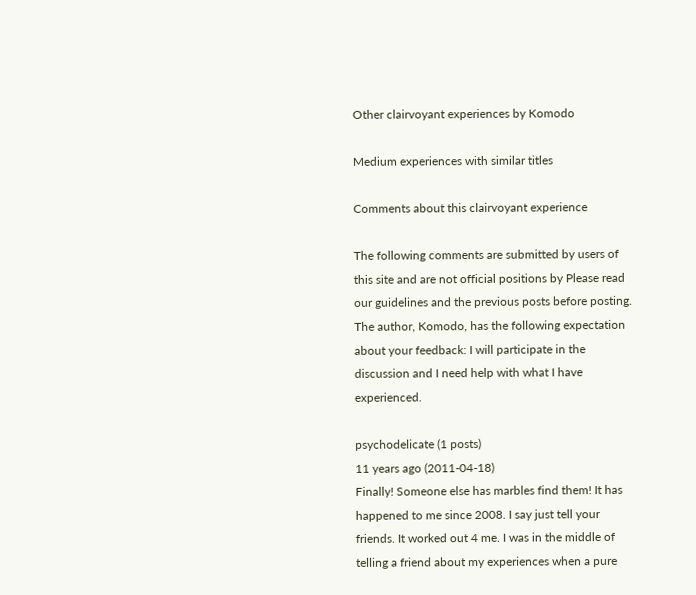Other clairvoyant experiences by Komodo

Medium experiences with similar titles

Comments about this clairvoyant experience

The following comments are submitted by users of this site and are not official positions by Please read our guidelines and the previous posts before posting. The author, Komodo, has the following expectation about your feedback: I will participate in the discussion and I need help with what I have experienced.

psychodelicate (1 posts)
11 years ago (2011-04-18)
Finally! Someone else has marbles find them! It has happened to me since 2008. I say just tell your friends. It worked out 4 me. I was in the middle of telling a friend about my experiences when a pure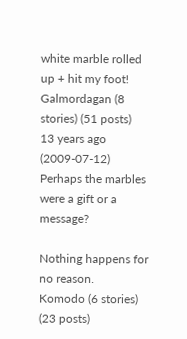white marble rolled up + hit my foot!
Galmordagan (8 stories) (51 posts)
13 years ago (2009-07-12)
Perhaps the marbles were a gift or a message?

Nothing happens for no reason.
Komodo (6 stories) (23 posts)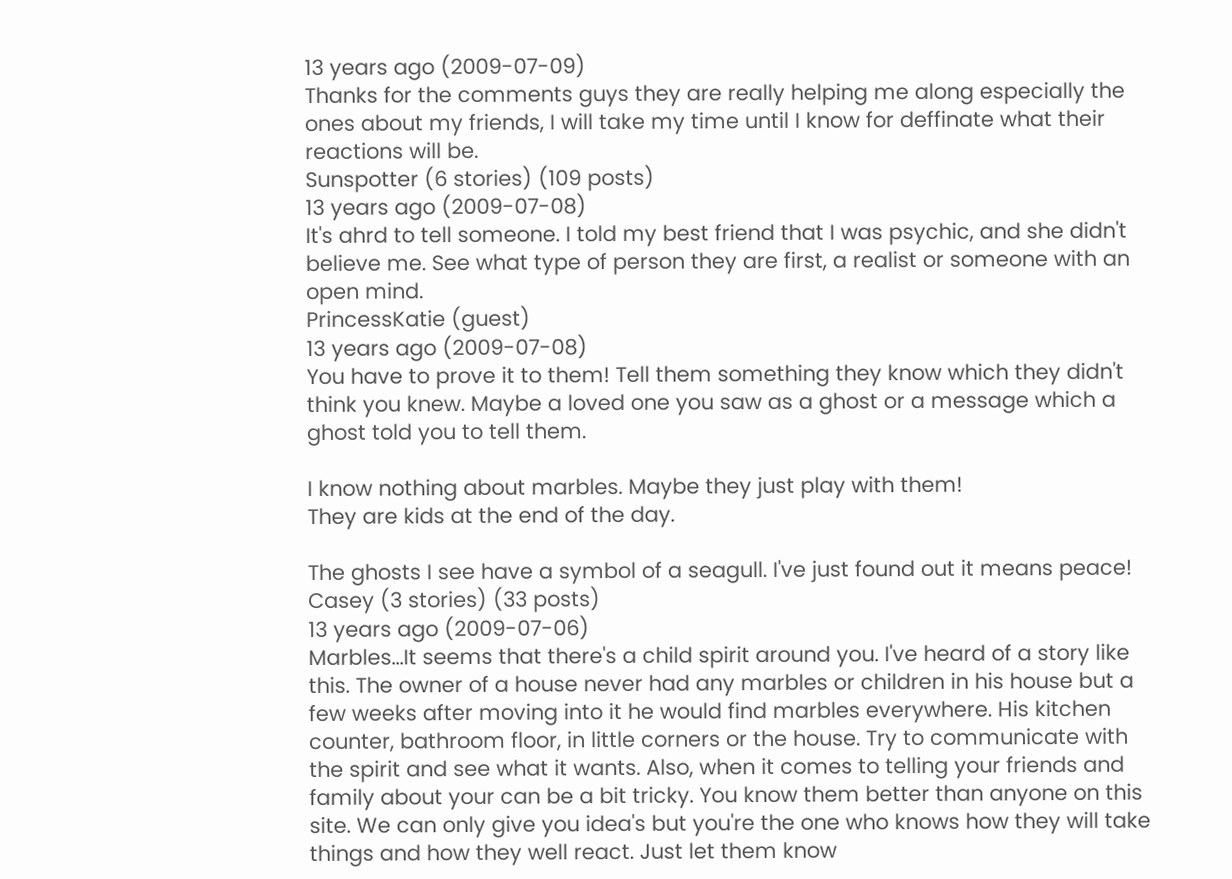13 years ago (2009-07-09)
Thanks for the comments guys they are really helping me along especially the ones about my friends, I will take my time until I know for deffinate what their reactions will be.
Sunspotter (6 stories) (109 posts)
13 years ago (2009-07-08)
It's ahrd to tell someone. I told my best friend that I was psychic, and she didn't believe me. See what type of person they are first, a realist or someone with an open mind.
PrincessKatie (guest)
13 years ago (2009-07-08)
You have to prove it to them! Tell them something they know which they didn't think you knew. Maybe a loved one you saw as a ghost or a message which a ghost told you to tell them.

I know nothing about marbles. Maybe they just play with them!
They are kids at the end of the day.

The ghosts I see have a symbol of a seagull. I've just found out it means peace!
Casey (3 stories) (33 posts)
13 years ago (2009-07-06)
Marbles...It seems that there's a child spirit around you. I've heard of a story like this. The owner of a house never had any marbles or children in his house but a few weeks after moving into it he would find marbles everywhere. His kitchen counter, bathroom floor, in little corners or the house. Try to communicate with the spirit and see what it wants. Also, when it comes to telling your friends and family about your can be a bit tricky. You know them better than anyone on this site. We can only give you idea's but you're the one who knows how they will take things and how they well react. Just let them know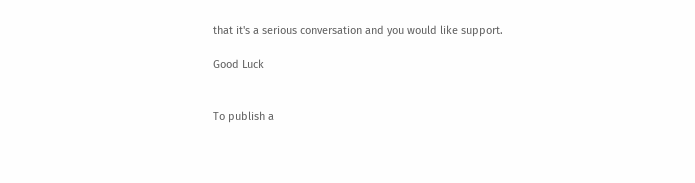that it's a serious conversation and you would like support.

Good Luck


To publish a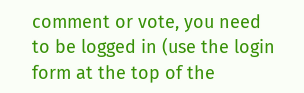comment or vote, you need to be logged in (use the login form at the top of the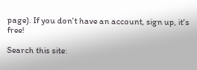page). If you don't have an account, sign up, it's free!

Search this site: